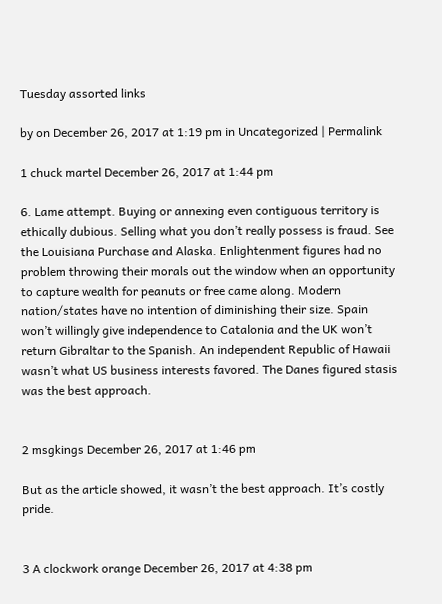Tuesday assorted links

by on December 26, 2017 at 1:19 pm in Uncategorized | Permalink

1 chuck martel December 26, 2017 at 1:44 pm

6. Lame attempt. Buying or annexing even contiguous territory is ethically dubious. Selling what you don’t really possess is fraud. See the Louisiana Purchase and Alaska. Enlightenment figures had no problem throwing their morals out the window when an opportunity to capture wealth for peanuts or free came along. Modern nation/states have no intention of diminishing their size. Spain won’t willingly give independence to Catalonia and the UK won’t return Gibraltar to the Spanish. An independent Republic of Hawaii wasn’t what US business interests favored. The Danes figured stasis was the best approach.


2 msgkings December 26, 2017 at 1:46 pm

But as the article showed, it wasn’t the best approach. It’s costly pride.


3 A clockwork orange December 26, 2017 at 4:38 pm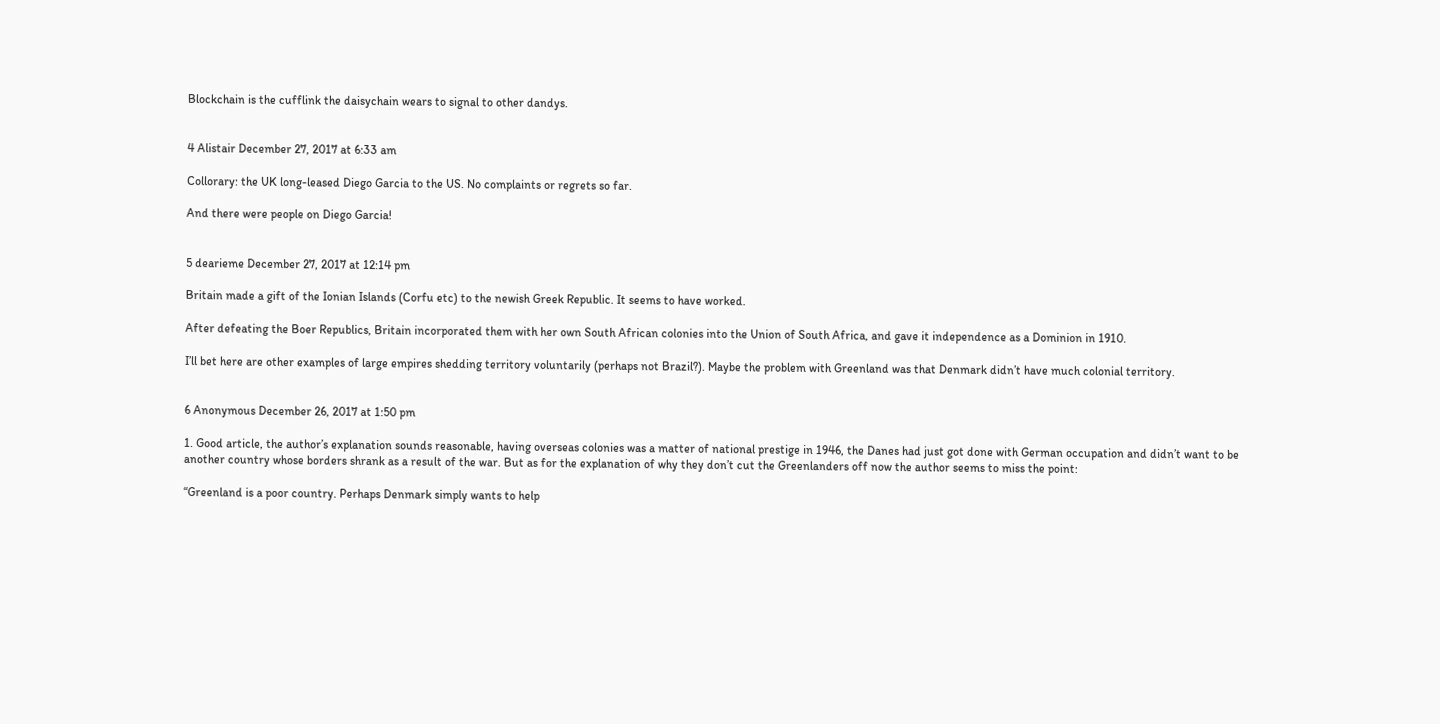Blockchain is the cufflink the daisychain wears to signal to other dandys.


4 Alistair December 27, 2017 at 6:33 am

Collorary: the UK long-leased Diego Garcia to the US. No complaints or regrets so far.

And there were people on Diego Garcia!


5 dearieme December 27, 2017 at 12:14 pm

Britain made a gift of the Ionian Islands (Corfu etc) to the newish Greek Republic. It seems to have worked.

After defeating the Boer Republics, Britain incorporated them with her own South African colonies into the Union of South Africa, and gave it independence as a Dominion in 1910.

I’ll bet here are other examples of large empires shedding territory voluntarily (perhaps not Brazil?). Maybe the problem with Greenland was that Denmark didn’t have much colonial territory.


6 Anonymous December 26, 2017 at 1:50 pm

1. Good article, the author’s explanation sounds reasonable, having overseas colonies was a matter of national prestige in 1946, the Danes had just got done with German occupation and didn’t want to be another country whose borders shrank as a result of the war. But as for the explanation of why they don’t cut the Greenlanders off now the author seems to miss the point:

“Greenland is a poor country. Perhaps Denmark simply wants to help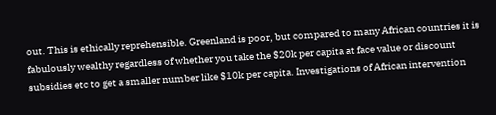out. This is ethically reprehensible. Greenland is poor, but compared to many African countries it is fabulously wealthy regardless of whether you take the $20k per capita at face value or discount subsidies etc to get a smaller number like $10k per capita. Investigations of African intervention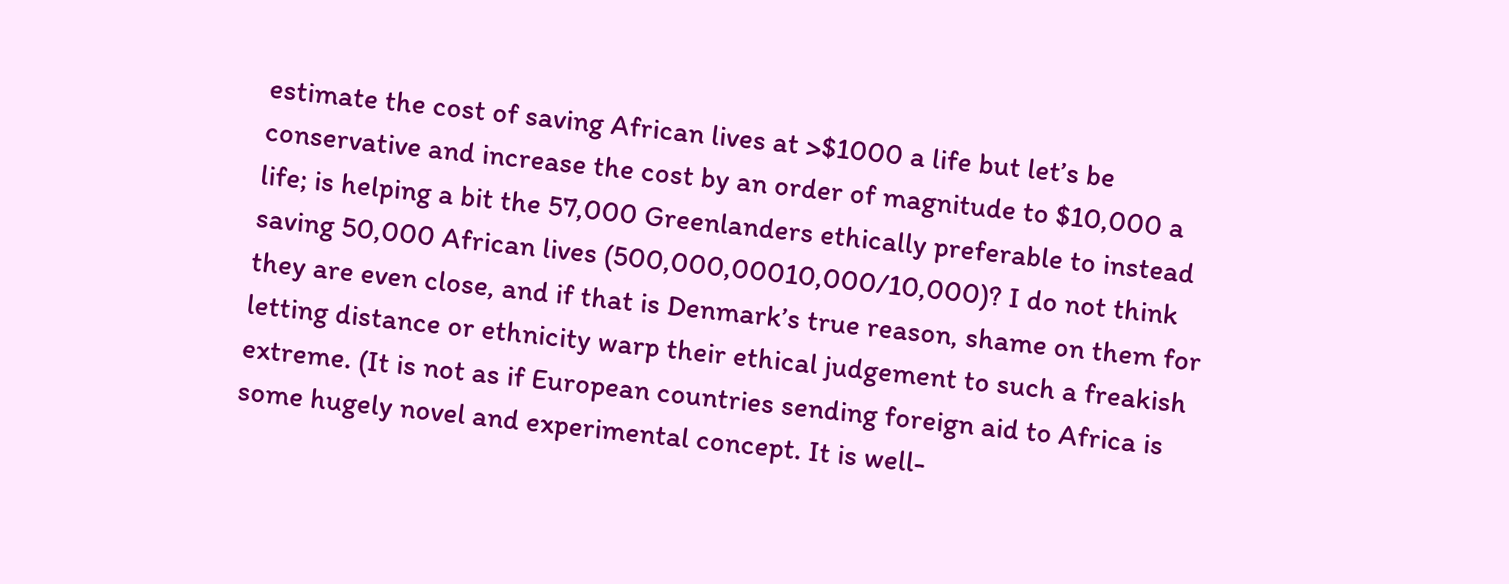estimate the cost of saving African lives at >$1000 a life but let’s be conservative and increase the cost by an order of magnitude to $10,000 a life; is helping a bit the 57,000 Greenlanders ethically preferable to instead saving 50,000 African lives (500,000,00010,000/10,000)? I do not think they are even close, and if that is Denmark’s true reason, shame on them for letting distance or ethnicity warp their ethical judgement to such a freakish extreme. (It is not as if European countries sending foreign aid to Africa is some hugely novel and experimental concept. It is well-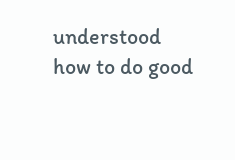understood how to do good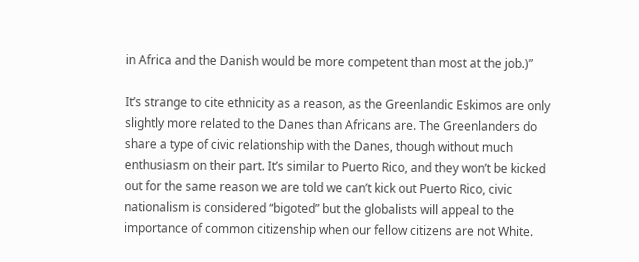in Africa and the Danish would be more competent than most at the job.)”

It’s strange to cite ethnicity as a reason, as the Greenlandic Eskimos are only slightly more related to the Danes than Africans are. The Greenlanders do share a type of civic relationship with the Danes, though without much enthusiasm on their part. It’s similar to Puerto Rico, and they won’t be kicked out for the same reason we are told we can’t kick out Puerto Rico, civic nationalism is considered “bigoted” but the globalists will appeal to the importance of common citizenship when our fellow citizens are not White.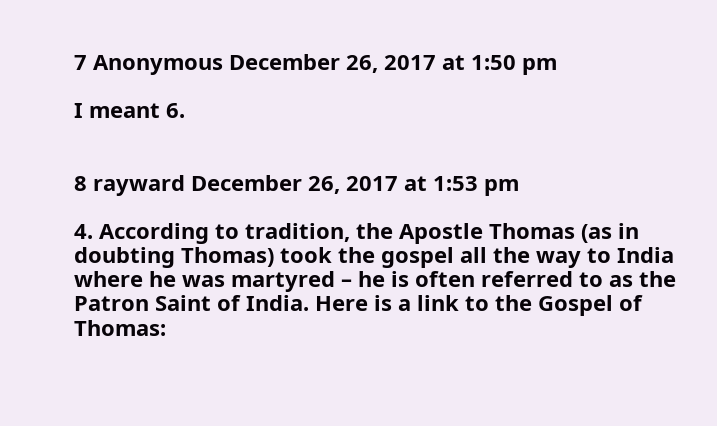7 Anonymous December 26, 2017 at 1:50 pm

I meant 6.


8 rayward December 26, 2017 at 1:53 pm

4. According to tradition, the Apostle Thomas (as in doubting Thomas) took the gospel all the way to India where he was martyred – he is often referred to as the Patron Saint of India. Here is a link to the Gospel of Thomas: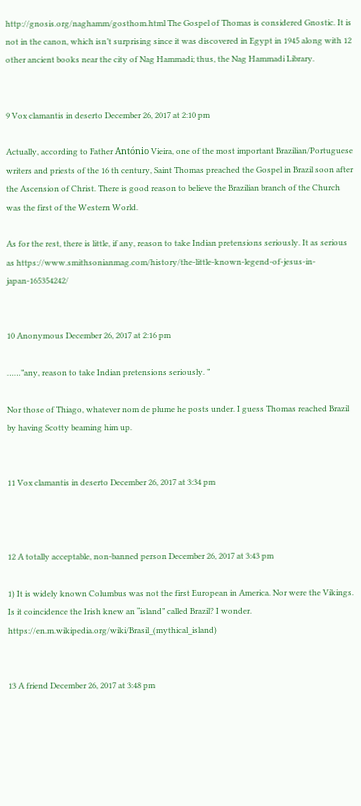http://gnosis.org/naghamm/gosthom.html The Gospel of Thomas is considered Gnostic. It is not in the canon, which isn’t surprising since it was discovered in Egypt in 1945 along with 12 other ancient books near the city of Nag Hammadi; thus, the Nag Hammadi Library.


9 Vox clamantis in deserto December 26, 2017 at 2:10 pm

Actually, according to Father António Vieira, one of the most important Brazilian/Portuguese writers and priests of the 16 th century, Saint Thomas preached the Gospel in Brazil soon after the Ascension of Christ. There is good reason to believe the Brazilian branch of the Church was the first of the Western World.

As for the rest, there is little, if any, reason to take Indian pretensions seriously. It as serious as https://www.smithsonianmag.com/history/the-little-known-legend-of-jesus-in-japan-165354242/


10 Anonymous December 26, 2017 at 2:16 pm

……”any, reason to take Indian pretensions seriously. ”

Nor those of Thiago, whatever nom de plume he posts under. I guess Thomas reached Brazil by having Scotty beaming him up.


11 Vox clamantis in deserto December 26, 2017 at 3:34 pm



12 A totally acceptable, non-banned person December 26, 2017 at 3:43 pm

1) It is widely known Columbus was not the first European in America. Nor were the Vikings.
Is it coincidence the Irish knew an “island” called Brazil? I wonder. https://en.m.wikipedia.org/wiki/Brasil_(mythical_island)


13 A friend December 26, 2017 at 3:48 pm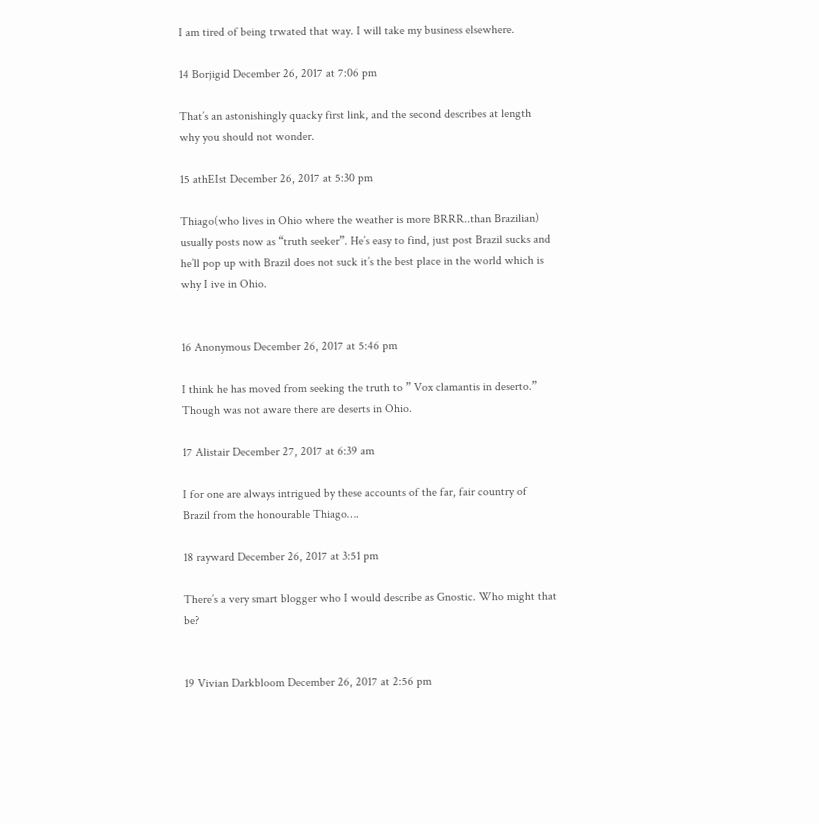I am tired of being trwated that way. I will take my business elsewhere.

14 Borjigid December 26, 2017 at 7:06 pm

That’s an astonishingly quacky first link, and the second describes at length why you should not wonder.

15 athEIst December 26, 2017 at 5:30 pm

Thiago(who lives in Ohio where the weather is more BRRR..than Brazilian) usually posts now as “truth seeker”. He’s easy to find, just post Brazil sucks and he’ll pop up with Brazil does not suck it’s the best place in the world which is why I ive in Ohio.


16 Anonymous December 26, 2017 at 5:46 pm

I think he has moved from seeking the truth to ” Vox clamantis in deserto.”
Though was not aware there are deserts in Ohio.

17 Alistair December 27, 2017 at 6:39 am

I for one are always intrigued by these accounts of the far, fair country of Brazil from the honourable Thiago….

18 rayward December 26, 2017 at 3:51 pm

There’s a very smart blogger who I would describe as Gnostic. Who might that be?


19 Vivian Darkbloom December 26, 2017 at 2:56 pm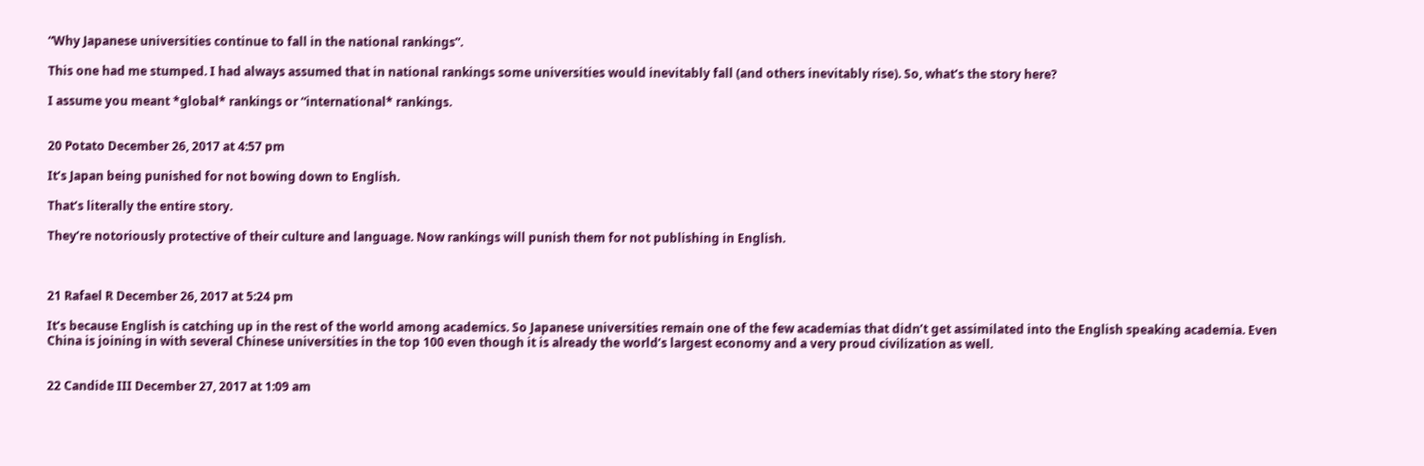“Why Japanese universities continue to fall in the national rankings”.

This one had me stumped. I had always assumed that in national rankings some universities would inevitably fall (and others inevitably rise). So, what’s the story here?

I assume you meant *global* rankings or “international* rankings.


20 Potato December 26, 2017 at 4:57 pm

It’s Japan being punished for not bowing down to English.

That’s literally the entire story.

They’re notoriously protective of their culture and language. Now rankings will punish them for not publishing in English.



21 Rafael R December 26, 2017 at 5:24 pm

It’s because English is catching up in the rest of the world among academics. So Japanese universities remain one of the few academias that didn’t get assimilated into the English speaking academia. Even China is joining in with several Chinese universities in the top 100 even though it is already the world’s largest economy and a very proud civilization as well.


22 Candide III December 27, 2017 at 1:09 am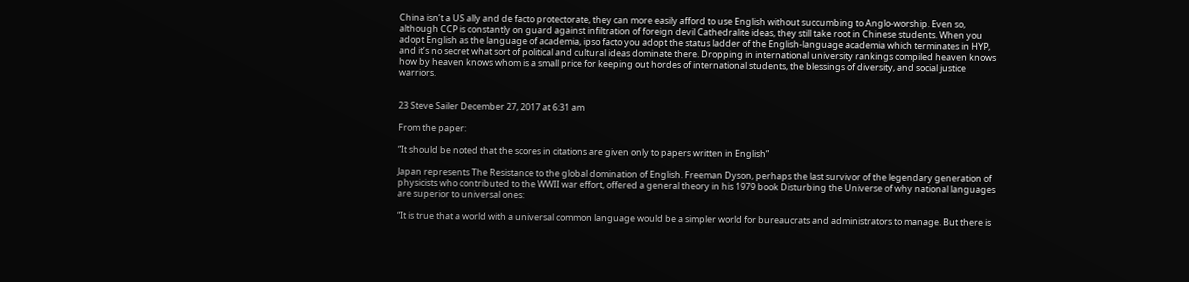China isn’t a US ally and de facto protectorate, they can more easily afford to use English without succumbing to Anglo-worship. Even so, although CCP is constantly on guard against infiltration of foreign devil Cathedralite ideas, they still take root in Chinese students. When you adopt English as the language of academia, ipso facto you adopt the status ladder of the English-language academia which terminates in HYP, and it’s no secret what sort of political and cultural ideas dominate there. Dropping in international university rankings compiled heaven knows how by heaven knows whom is a small price for keeping out hordes of international students, the blessings of diversity, and social justice warriors.


23 Steve Sailer December 27, 2017 at 6:31 am

From the paper:

“It should be noted that the scores in citations are given only to papers written in English”

Japan represents The Resistance to the global domination of English. Freeman Dyson, perhaps the last survivor of the legendary generation of physicists who contributed to the WWII war effort, offered a general theory in his 1979 book Disturbing the Universe of why national languages are superior to universal ones:

“It is true that a world with a universal common language would be a simpler world for bureaucrats and administrators to manage. But there is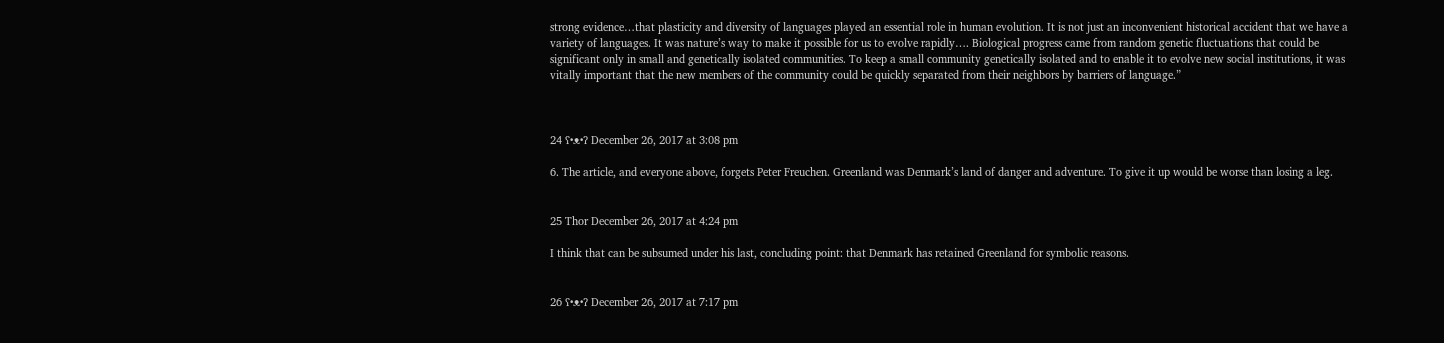strong evidence…that plasticity and diversity of languages played an essential role in human evolution. It is not just an inconvenient historical accident that we have a variety of languages. It was nature’s way to make it possible for us to evolve rapidly…. Biological progress came from random genetic fluctuations that could be significant only in small and genetically isolated communities. To keep a small community genetically isolated and to enable it to evolve new social institutions, it was vitally important that the new members of the community could be quickly separated from their neighbors by barriers of language.”



24 ʕ•ᴥ•ʔ December 26, 2017 at 3:08 pm

6. The article, and everyone above, forgets Peter Freuchen. Greenland was Denmark’s land of danger and adventure. To give it up would be worse than losing a leg.


25 Thor December 26, 2017 at 4:24 pm

I think that can be subsumed under his last, concluding point: that Denmark has retained Greenland for symbolic reasons.


26 ʕ•ᴥ•ʔ December 26, 2017 at 7:17 pm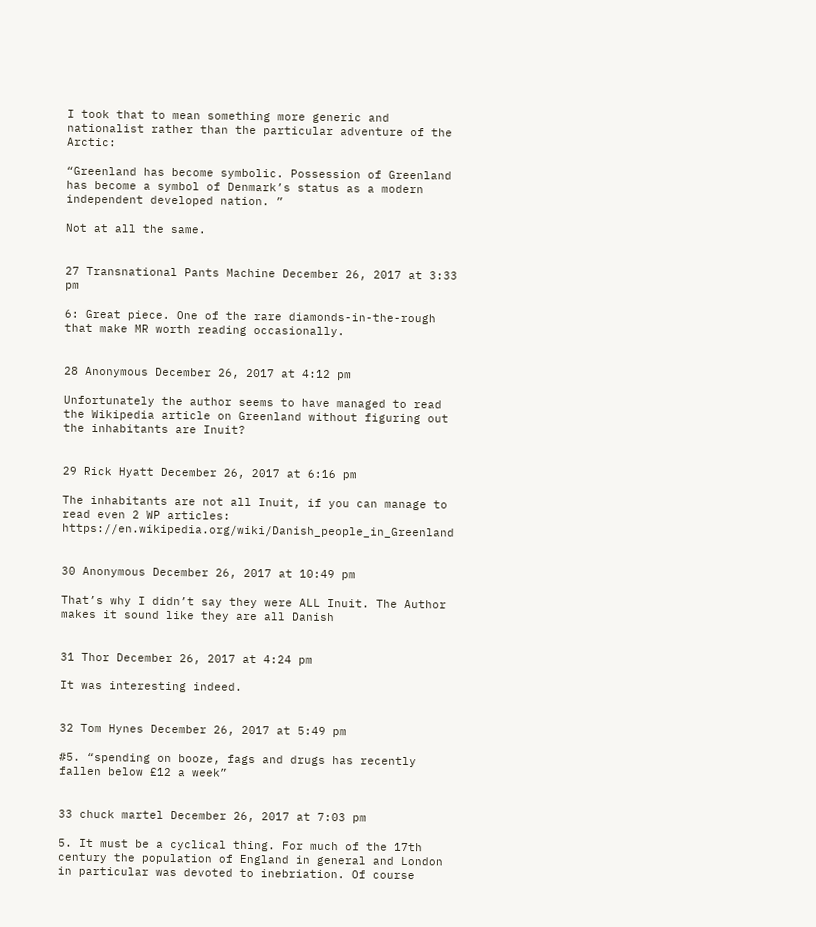I took that to mean something more generic and nationalist rather than the particular adventure of the Arctic:

“Greenland has become symbolic. Possession of Greenland has become a symbol of Denmark’s status as a modern independent developed nation. ”

Not at all the same.


27 Transnational Pants Machine December 26, 2017 at 3:33 pm

6: Great piece. One of the rare diamonds-in-the-rough that make MR worth reading occasionally.


28 Anonymous December 26, 2017 at 4:12 pm

Unfortunately the author seems to have managed to read the Wikipedia article on Greenland without figuring out the inhabitants are Inuit?


29 Rick Hyatt December 26, 2017 at 6:16 pm

The inhabitants are not all Inuit, if you can manage to read even 2 WP articles: https://en.wikipedia.org/wiki/Danish_people_in_Greenland


30 Anonymous December 26, 2017 at 10:49 pm

That’s why I didn’t say they were ALL Inuit. The Author makes it sound like they are all Danish


31 Thor December 26, 2017 at 4:24 pm

It was interesting indeed.


32 Tom Hynes December 26, 2017 at 5:49 pm

#5. “spending on booze, fags and drugs has recently fallen below £12 a week”


33 chuck martel December 26, 2017 at 7:03 pm

5. It must be a cyclical thing. For much of the 17th century the population of England in general and London in particular was devoted to inebriation. Of course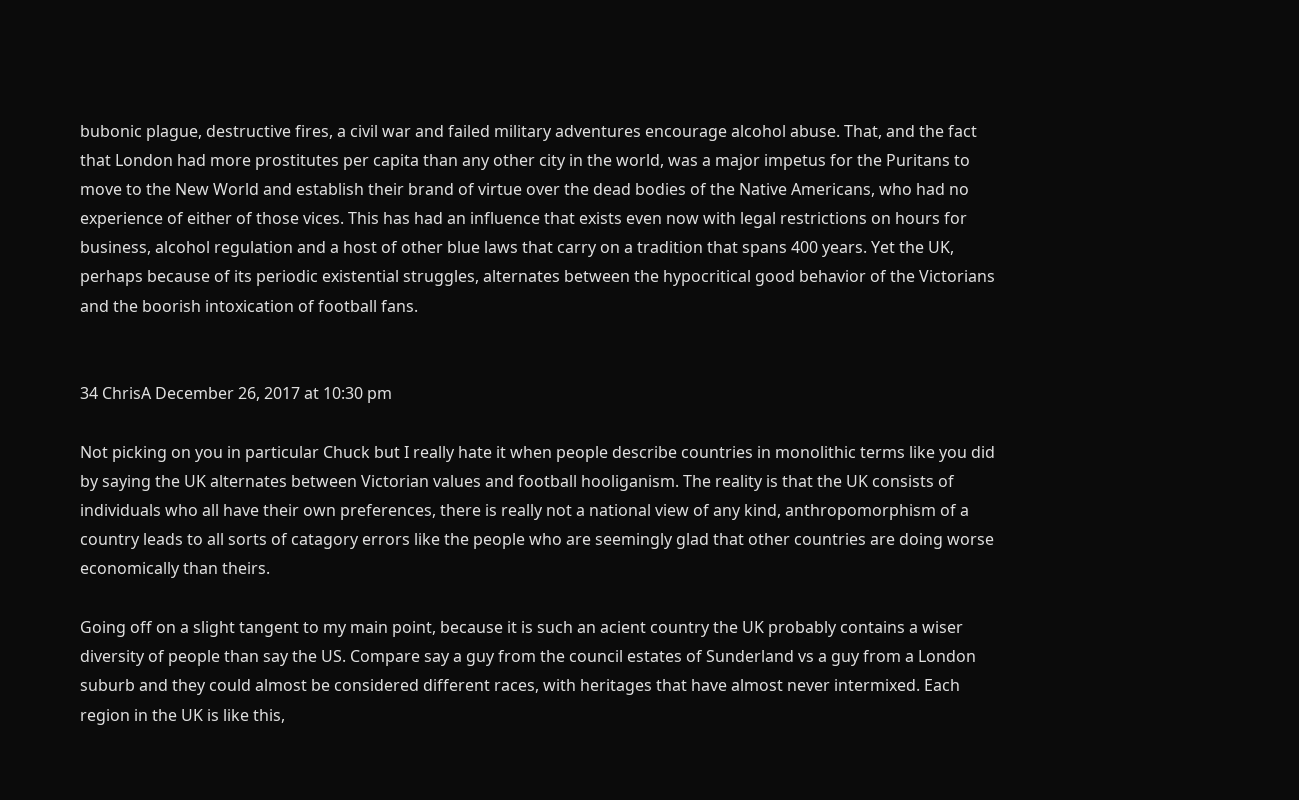bubonic plague, destructive fires, a civil war and failed military adventures encourage alcohol abuse. That, and the fact that London had more prostitutes per capita than any other city in the world, was a major impetus for the Puritans to move to the New World and establish their brand of virtue over the dead bodies of the Native Americans, who had no experience of either of those vices. This has had an influence that exists even now with legal restrictions on hours for business, alcohol regulation and a host of other blue laws that carry on a tradition that spans 400 years. Yet the UK, perhaps because of its periodic existential struggles, alternates between the hypocritical good behavior of the Victorians and the boorish intoxication of football fans.


34 ChrisA December 26, 2017 at 10:30 pm

Not picking on you in particular Chuck but I really hate it when people describe countries in monolithic terms like you did by saying the UK alternates between Victorian values and football hooliganism. The reality is that the UK consists of individuals who all have their own preferences, there is really not a national view of any kind, anthropomorphism of a country leads to all sorts of catagory errors like the people who are seemingly glad that other countries are doing worse economically than theirs.

Going off on a slight tangent to my main point, because it is such an acient country the UK probably contains a wiser diversity of people than say the US. Compare say a guy from the council estates of Sunderland vs a guy from a London suburb and they could almost be considered different races, with heritages that have almost never intermixed. Each region in the UK is like this,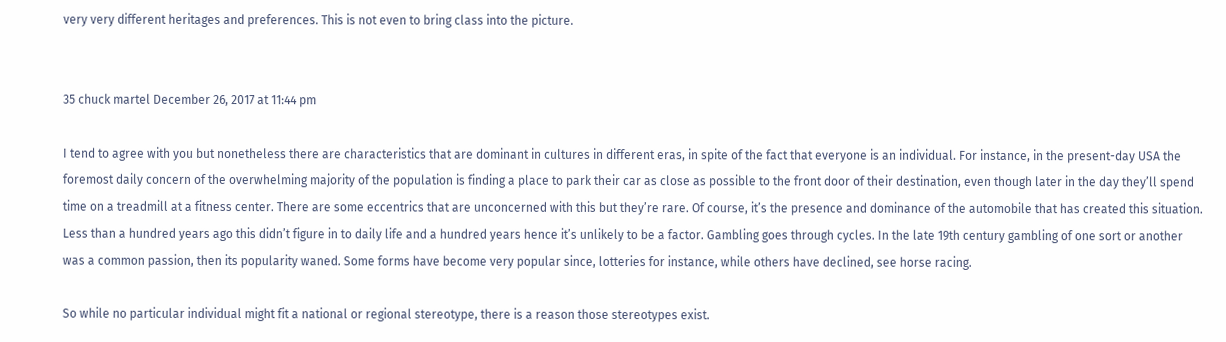very very different heritages and preferences. This is not even to bring class into the picture.


35 chuck martel December 26, 2017 at 11:44 pm

I tend to agree with you but nonetheless there are characteristics that are dominant in cultures in different eras, in spite of the fact that everyone is an individual. For instance, in the present-day USA the foremost daily concern of the overwhelming majority of the population is finding a place to park their car as close as possible to the front door of their destination, even though later in the day they’ll spend time on a treadmill at a fitness center. There are some eccentrics that are unconcerned with this but they’re rare. Of course, it’s the presence and dominance of the automobile that has created this situation. Less than a hundred years ago this didn’t figure in to daily life and a hundred years hence it’s unlikely to be a factor. Gambling goes through cycles. In the late 19th century gambling of one sort or another was a common passion, then its popularity waned. Some forms have become very popular since, lotteries for instance, while others have declined, see horse racing.

So while no particular individual might fit a national or regional stereotype, there is a reason those stereotypes exist.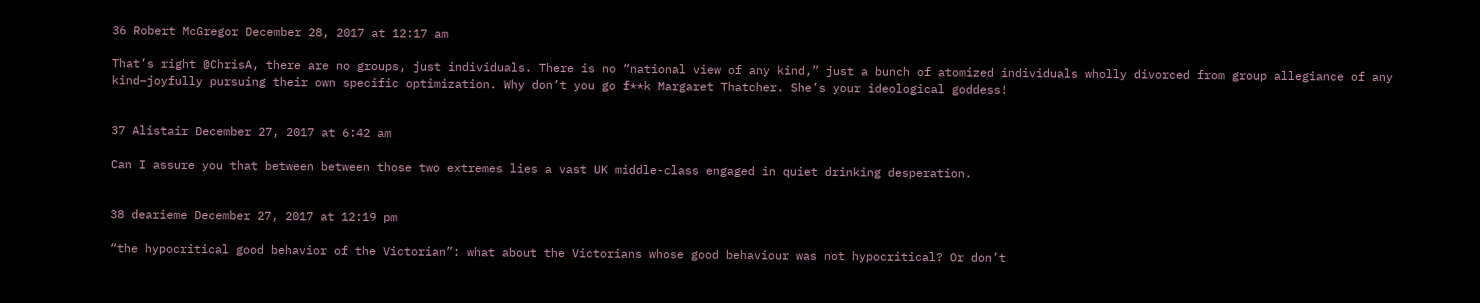36 Robert McGregor December 28, 2017 at 12:17 am

That’s right @ChrisA, there are no groups, just individuals. There is no “national view of any kind,” just a bunch of atomized individuals wholly divorced from group allegiance of any kind–joyfully pursuing their own specific optimization. Why don’t you go f**k Margaret Thatcher. She’s your ideological goddess!


37 Alistair December 27, 2017 at 6:42 am

Can I assure you that between between those two extremes lies a vast UK middle-class engaged in quiet drinking desperation.


38 dearieme December 27, 2017 at 12:19 pm

“the hypocritical good behavior of the Victorian”: what about the Victorians whose good behaviour was not hypocritical? Or don’t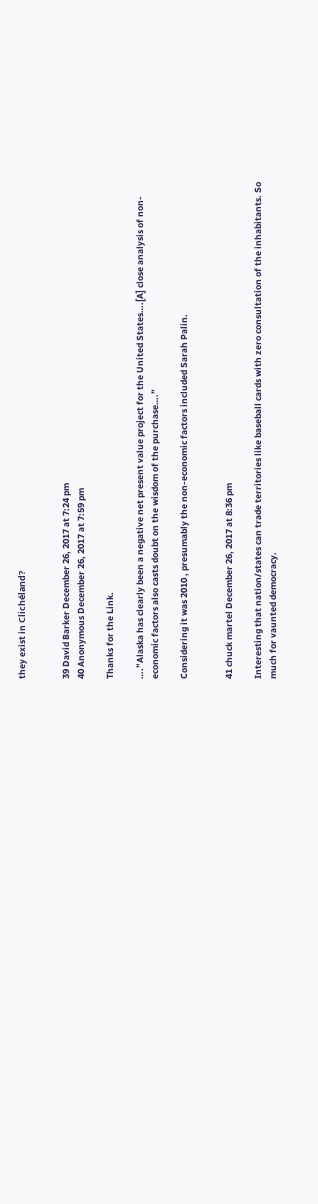they exist in Clichéland?


39 David Barker December 26, 2017 at 7:24 pm
40 Anonymous December 26, 2017 at 7:59 pm

Thanks for the Link.

….”Alaska has clearly been a negative net present value project for the United States….[A] close analysis of non-economic factors also casts doubt on the wisdom of the purchase….”

Considering it was 2010 , presumably the non-economic factors included Sarah Palin.


41 chuck martel December 26, 2017 at 8:36 pm

Interesting that nation/states can trade territories like baseball cards with zero consultation of the inhabitants. So much for vaunted democracy.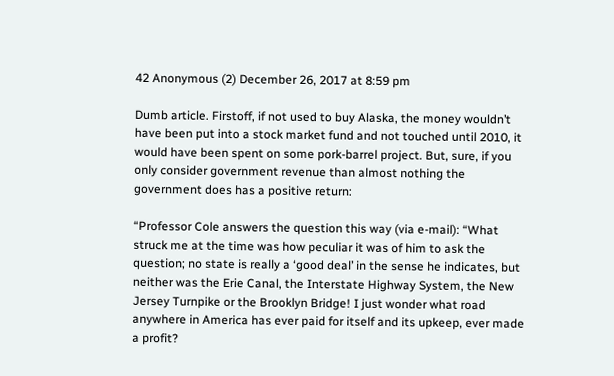42 Anonymous (2) December 26, 2017 at 8:59 pm

Dumb article. Firstoff, if not used to buy Alaska, the money wouldn’t have been put into a stock market fund and not touched until 2010, it would have been spent on some pork-barrel project. But, sure, if you only consider government revenue than almost nothing the government does has a positive return:

“Professor Cole answers the question this way (via e-mail): “What struck me at the time was how peculiar it was of him to ask the question; no state is really a ‘good deal’ in the sense he indicates, but neither was the Erie Canal, the Interstate Highway System, the New Jersey Turnpike or the Brooklyn Bridge! I just wonder what road anywhere in America has ever paid for itself and its upkeep, ever made a profit?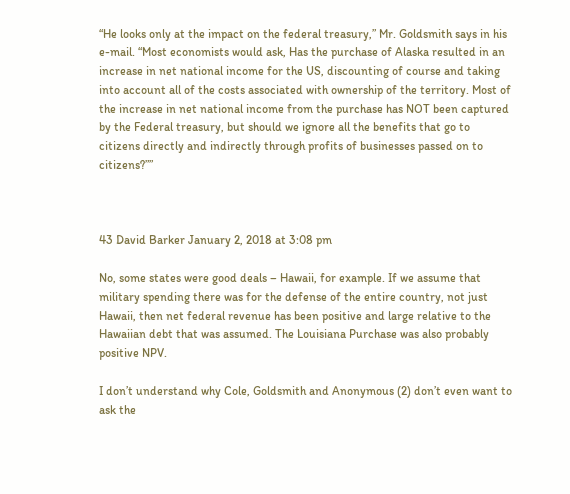“He looks only at the impact on the federal treasury,” Mr. Goldsmith says in his e-mail. “Most economists would ask, Has the purchase of Alaska resulted in an increase in net national income for the US, discounting of course and taking into account all of the costs associated with ownership of the territory. Most of the increase in net national income from the purchase has NOT been captured by the Federal treasury, but should we ignore all the benefits that go to citizens directly and indirectly through profits of businesses passed on to citizens?””



43 David Barker January 2, 2018 at 3:08 pm

No, some states were good deals – Hawaii, for example. If we assume that military spending there was for the defense of the entire country, not just Hawaii, then net federal revenue has been positive and large relative to the Hawaiian debt that was assumed. The Louisiana Purchase was also probably positive NPV.

I don’t understand why Cole, Goldsmith and Anonymous (2) don’t even want to ask the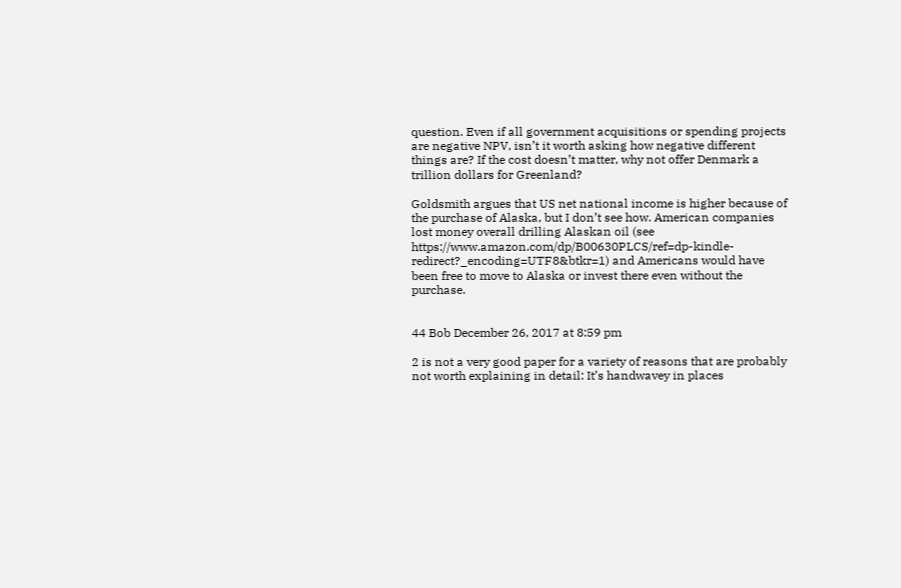question. Even if all government acquisitions or spending projects are negative NPV, isn’t it worth asking how negative different things are? If the cost doesn’t matter, why not offer Denmark a trillion dollars for Greenland?

Goldsmith argues that US net national income is higher because of the purchase of Alaska, but I don’t see how. American companies lost money overall drilling Alaskan oil (see https://www.amazon.com/dp/B00630PLCS/ref=dp-kindle-redirect?_encoding=UTF8&btkr=1) and Americans would have been free to move to Alaska or invest there even without the purchase.


44 Bob December 26, 2017 at 8:59 pm

2 is not a very good paper for a variety of reasons that are probably not worth explaining in detail: It’s handwavey in places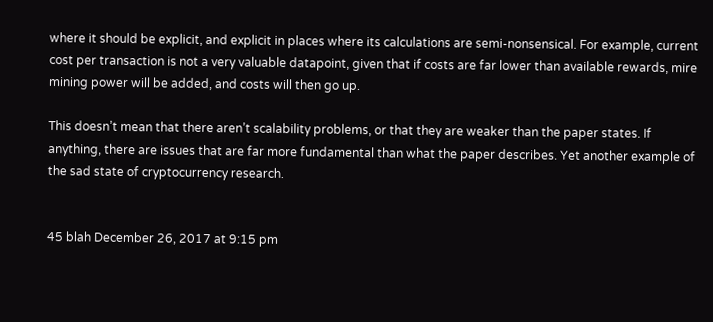where it should be explicit, and explicit in places where its calculations are semi-nonsensical. For example, current cost per transaction is not a very valuable datapoint, given that if costs are far lower than available rewards, mire mining power will be added, and costs will then go up.

This doesn’t mean that there aren’t scalability problems, or that they are weaker than the paper states. If anything, there are issues that are far more fundamental than what the paper describes. Yet another example of the sad state of cryptocurrency research.


45 blah December 26, 2017 at 9:15 pm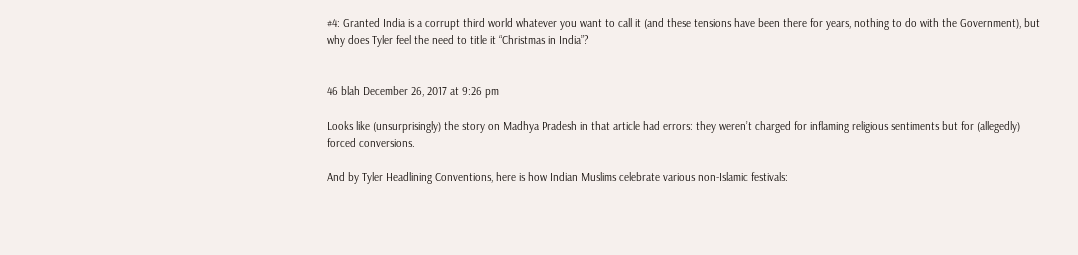#4: Granted India is a corrupt third world whatever you want to call it (and these tensions have been there for years, nothing to do with the Government), but why does Tyler feel the need to title it “Christmas in India”?


46 blah December 26, 2017 at 9:26 pm

Looks like (unsurprisingly) the story on Madhya Pradesh in that article had errors: they weren’t charged for inflaming religious sentiments but for (allegedly) forced conversions.

And by Tyler Headlining Conventions, here is how Indian Muslims celebrate various non-Islamic festivals: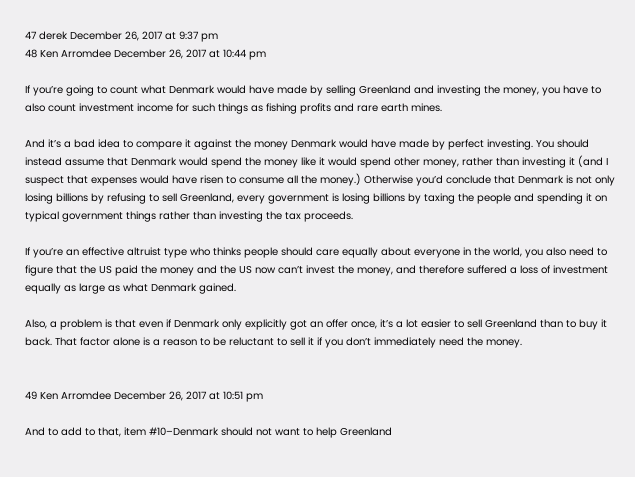47 derek December 26, 2017 at 9:37 pm
48 Ken Arromdee December 26, 2017 at 10:44 pm

If you’re going to count what Denmark would have made by selling Greenland and investing the money, you have to also count investment income for such things as fishing profits and rare earth mines.

And it’s a bad idea to compare it against the money Denmark would have made by perfect investing. You should instead assume that Denmark would spend the money like it would spend other money, rather than investing it (and I suspect that expenses would have risen to consume all the money.) Otherwise you’d conclude that Denmark is not only losing billions by refusing to sell Greenland, every government is losing billions by taxing the people and spending it on typical government things rather than investing the tax proceeds.

If you’re an effective altruist type who thinks people should care equally about everyone in the world, you also need to figure that the US paid the money and the US now can’t invest the money, and therefore suffered a loss of investment equally as large as what Denmark gained.

Also, a problem is that even if Denmark only explicitly got an offer once, it’s a lot easier to sell Greenland than to buy it back. That factor alone is a reason to be reluctant to sell it if you don’t immediately need the money.


49 Ken Arromdee December 26, 2017 at 10:51 pm

And to add to that, item #10–Denmark should not want to help Greenland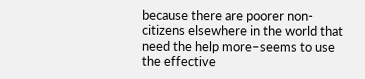because there are poorer non-citizens elsewhere in the world that need the help more–seems to use the effective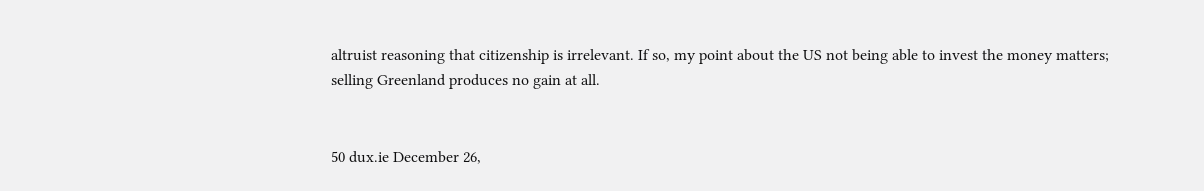altruist reasoning that citizenship is irrelevant. If so, my point about the US not being able to invest the money matters; selling Greenland produces no gain at all.


50 dux.ie December 26,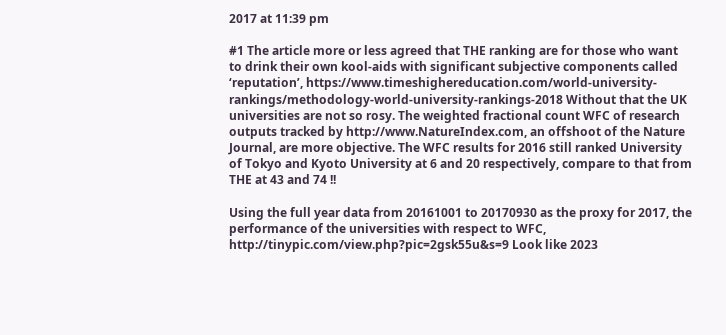2017 at 11:39 pm

#1 The article more or less agreed that THE ranking are for those who want to drink their own kool-aids with significant subjective components called ‘reputation’, https://www.timeshighereducation.com/world-university-rankings/methodology-world-university-rankings-2018 Without that the UK universities are not so rosy. The weighted fractional count WFC of research outputs tracked by http://www.NatureIndex.com, an offshoot of the Nature Journal, are more objective. The WFC results for 2016 still ranked University of Tokyo and Kyoto University at 6 and 20 respectively, compare to that from THE at 43 and 74 !!

Using the full year data from 20161001 to 20170930 as the proxy for 2017, the performance of the universities with respect to WFC, http://tinypic.com/view.php?pic=2gsk55u&s=9 Look like 2023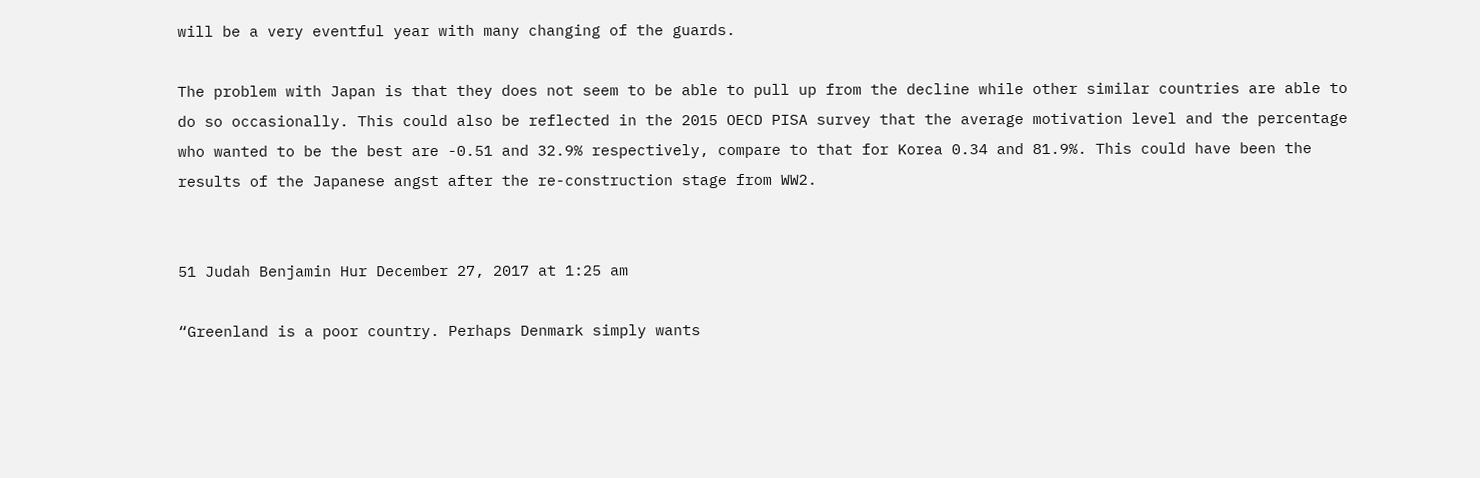will be a very eventful year with many changing of the guards.

The problem with Japan is that they does not seem to be able to pull up from the decline while other similar countries are able to do so occasionally. This could also be reflected in the 2015 OECD PISA survey that the average motivation level and the percentage who wanted to be the best are -0.51 and 32.9% respectively, compare to that for Korea 0.34 and 81.9%. This could have been the results of the Japanese angst after the re-construction stage from WW2.


51 Judah Benjamin Hur December 27, 2017 at 1:25 am

“Greenland is a poor country. Perhaps Denmark simply wants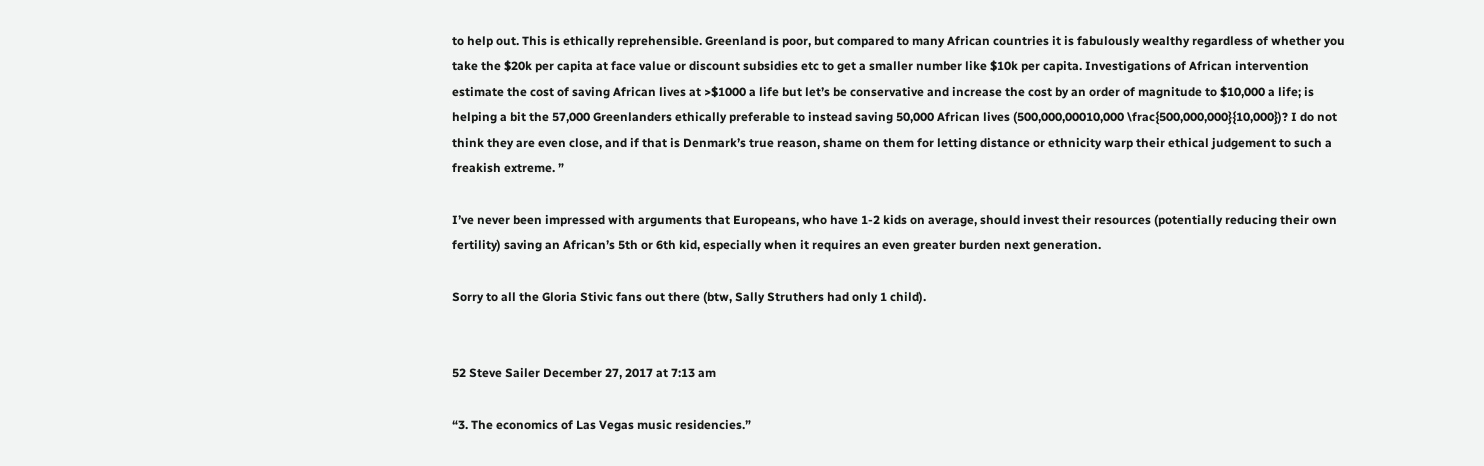to help out. This is ethically reprehensible. Greenland is poor, but compared to many African countries it is fabulously wealthy regardless of whether you take the $20k per capita at face value or discount subsidies etc to get a smaller number like $10k per capita. Investigations of African intervention estimate the cost of saving African lives at >$1000 a life but let’s be conservative and increase the cost by an order of magnitude to $10,000 a life; is helping a bit the 57,000 Greenlanders ethically preferable to instead saving 50,000 African lives (500,000,00010,000 \frac{500,000,000}{10,000})? I do not think they are even close, and if that is Denmark’s true reason, shame on them for letting distance or ethnicity warp their ethical judgement to such a freakish extreme. ”

I’ve never been impressed with arguments that Europeans, who have 1-2 kids on average, should invest their resources (potentially reducing their own fertility) saving an African’s 5th or 6th kid, especially when it requires an even greater burden next generation.

Sorry to all the Gloria Stivic fans out there (btw, Sally Struthers had only 1 child).


52 Steve Sailer December 27, 2017 at 7:13 am

“3. The economics of Las Vegas music residencies.”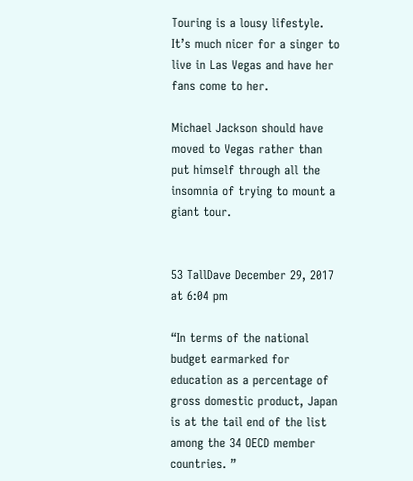Touring is a lousy lifestyle. It’s much nicer for a singer to live in Las Vegas and have her fans come to her.

Michael Jackson should have moved to Vegas rather than put himself through all the insomnia of trying to mount a giant tour.


53 TallDave December 29, 2017 at 6:04 pm

“In terms of the national budget earmarked for education as a percentage of gross domestic product, Japan is at the tail end of the list among the 34 OECD member countries. ”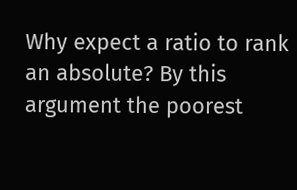Why expect a ratio to rank an absolute? By this argument the poorest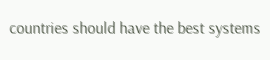countries should have the best systems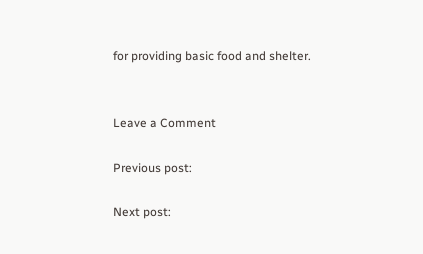for providing basic food and shelter.


Leave a Comment

Previous post:

Next post: